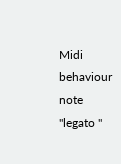Midi behaviour note "legato "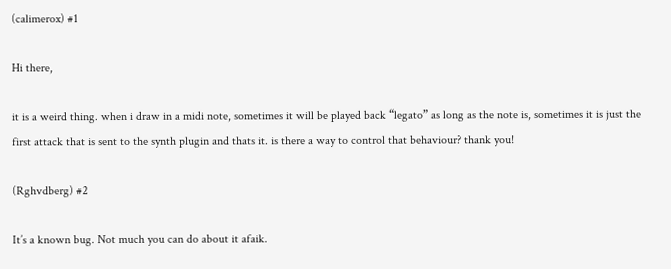(calimerox) #1

Hi there,

it is a weird thing. when i draw in a midi note, sometimes it will be played back “legato” as long as the note is, sometimes it is just the first attack that is sent to the synth plugin and thats it. is there a way to control that behaviour? thank you!

(Rghvdberg) #2

It’s a known bug. Not much you can do about it afaik.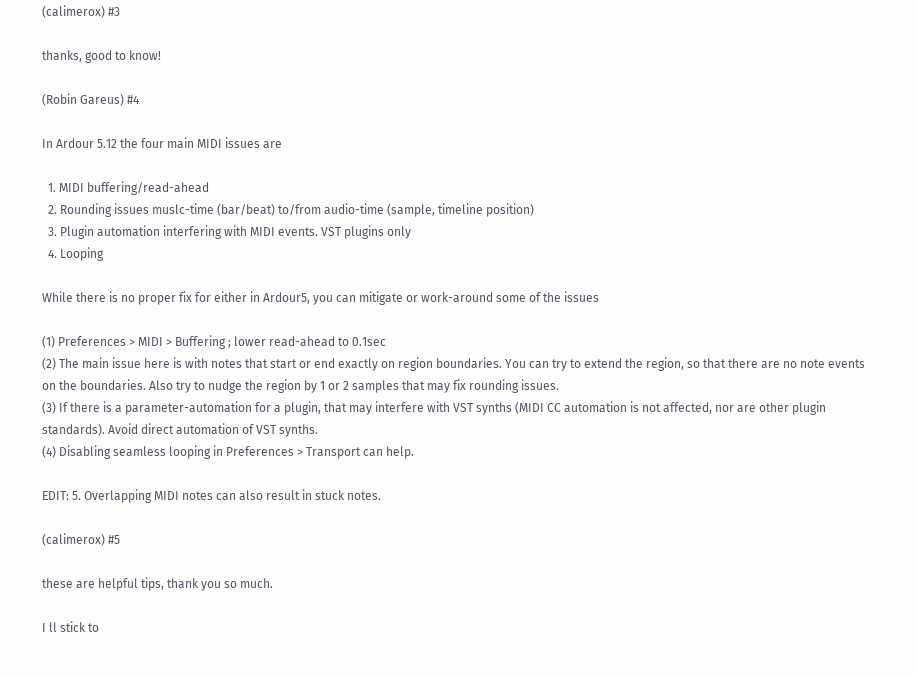(calimerox) #3

thanks, good to know!

(Robin Gareus) #4

In Ardour 5.12 the four main MIDI issues are

  1. MIDI buffering/read-ahead
  2. Rounding issues muslc-time (bar/beat) to/from audio-time (sample, timeline position)
  3. Plugin automation interfering with MIDI events. VST plugins only
  4. Looping

While there is no proper fix for either in Ardour5, you can mitigate or work-around some of the issues

(1) Preferences > MIDI > Buffering ; lower read-ahead to 0.1sec
(2) The main issue here is with notes that start or end exactly on region boundaries. You can try to extend the region, so that there are no note events on the boundaries. Also try to nudge the region by 1 or 2 samples that may fix rounding issues.
(3) If there is a parameter-automation for a plugin, that may interfere with VST synths (MIDI CC automation is not affected, nor are other plugin standards). Avoid direct automation of VST synths.
(4) Disabling seamless looping in Preferences > Transport can help.

EDIT: 5. Overlapping MIDI notes can also result in stuck notes.

(calimerox) #5

these are helpful tips, thank you so much.

I ll stick to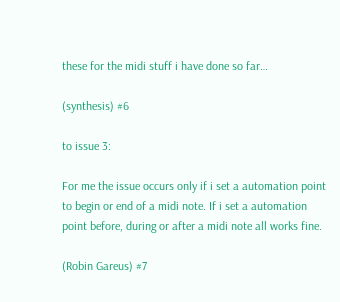these for the midi stuff i have done so far…

(synthesis) #6

to issue 3:

For me the issue occurs only if i set a automation point to begin or end of a midi note. If i set a automation point before, during or after a midi note all works fine.

(Robin Gareus) #7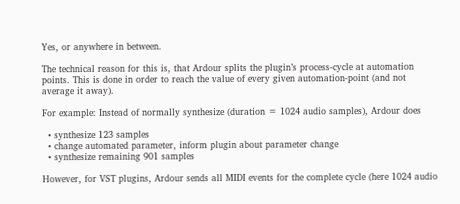Yes, or anywhere in between.

The technical reason for this is, that Ardour splits the plugin’s process-cycle at automation points. This is done in order to reach the value of every given automation-point (and not average it away).

For example: Instead of normally synthesize (duration = 1024 audio samples), Ardour does

  • synthesize 123 samples
  • change automated parameter, inform plugin about parameter change
  • synthesize remaining 901 samples

However, for VST plugins, Ardour sends all MIDI events for the complete cycle (here 1024 audio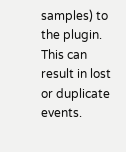samples) to the plugin. This can result in lost or duplicate events.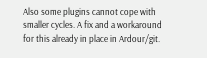Also some plugins cannot cope with smaller cycles. A fix and a workaround for this already in place in Ardour/git.